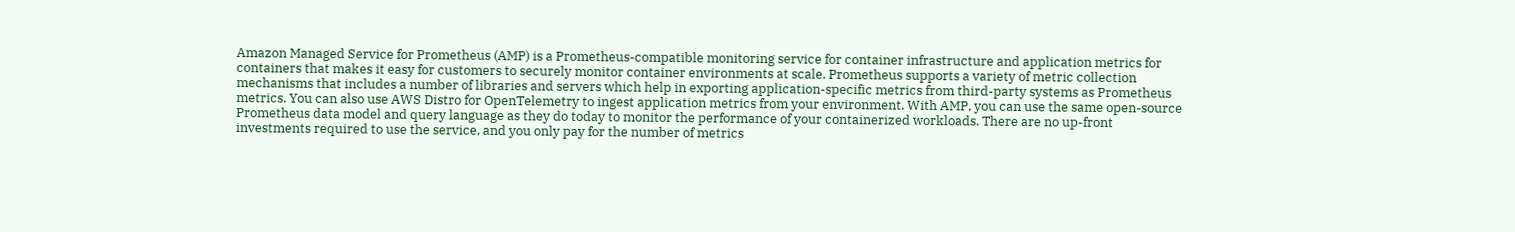Amazon Managed Service for Prometheus (AMP) is a Prometheus-compatible monitoring service for container infrastructure and application metrics for containers that makes it easy for customers to securely monitor container environments at scale. Prometheus supports a variety of metric collection mechanisms that includes a number of libraries and servers which help in exporting application-specific metrics from third-party systems as Prometheus metrics. You can also use AWS Distro for OpenTelemetry to ingest application metrics from your environment. With AMP, you can use the same open-source Prometheus data model and query language as they do today to monitor the performance of your containerized workloads. There are no up-front investments required to use the service, and you only pay for the number of metrics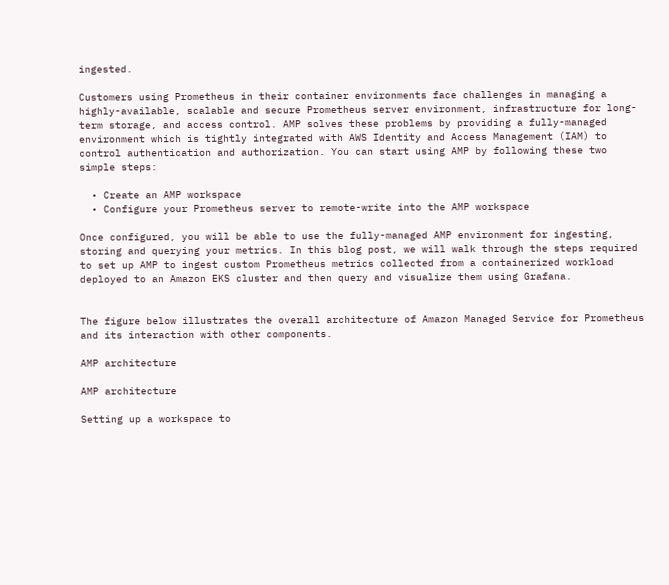ingested.

Customers using Prometheus in their container environments face challenges in managing a highly-available, scalable and secure Prometheus server environment, infrastructure for long-term storage, and access control. AMP solves these problems by providing a fully-managed environment which is tightly integrated with AWS Identity and Access Management (IAM) to control authentication and authorization. You can start using AMP by following these two simple steps:

  • Create an AMP workspace
  • Configure your Prometheus server to remote-write into the AMP workspace

Once configured, you will be able to use the fully-managed AMP environment for ingesting, storing and querying your metrics. In this blog post, we will walk through the steps required to set up AMP to ingest custom Prometheus metrics collected from a containerized workload deployed to an Amazon EKS cluster and then query and visualize them using Grafana.


The figure below illustrates the overall architecture of Amazon Managed Service for Prometheus and its interaction with other components.

AMP architecture

AMP architecture

Setting up a workspace to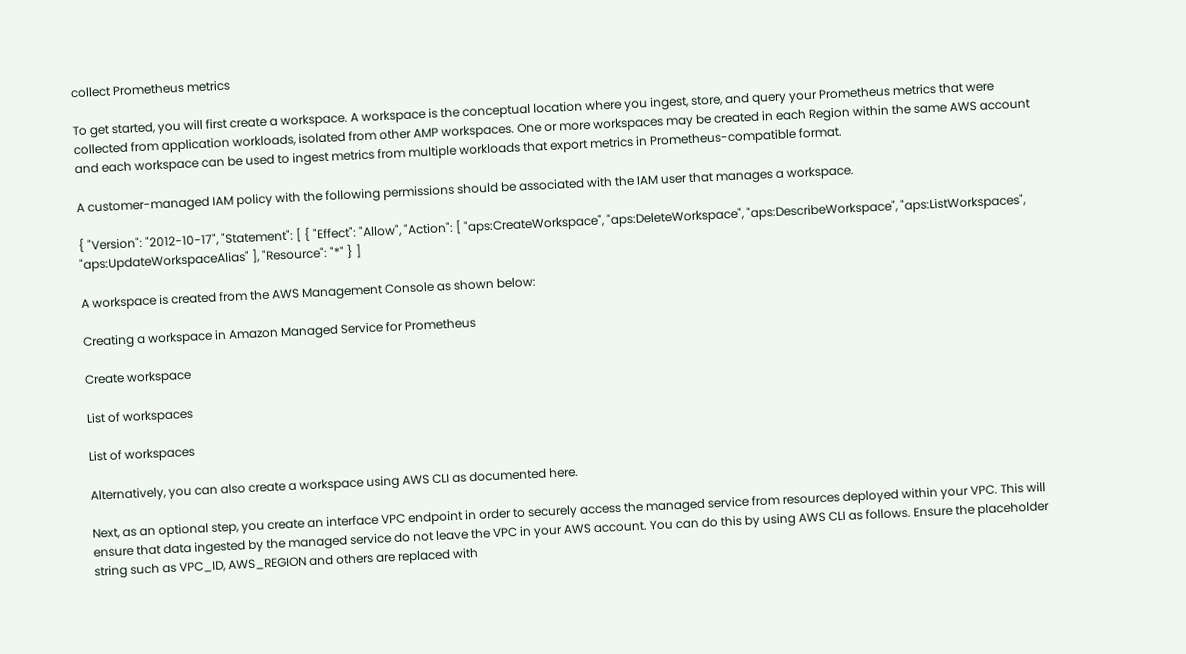collect Prometheus metrics

To get started, you will first create a workspace. A workspace is the conceptual location where you ingest, store, and query your Prometheus metrics that were collected from application workloads, isolated from other AMP workspaces. One or more workspaces may be created in each Region within the same AWS account and each workspace can be used to ingest metrics from multiple workloads that export metrics in Prometheus-compatible format.

A customer-managed IAM policy with the following permissions should be associated with the IAM user that manages a workspace.

{ "Version": "2012-10-17", "Statement": [ { "Effect": "Allow", "Action": [ "aps:CreateWorkspace", "aps:DeleteWorkspace", "aps:DescribeWorkspace", "aps:ListWorkspaces", "aps:UpdateWorkspaceAlias" ], "Resource": "*" } ]

A workspace is created from the AWS Management Console as shown below:

Creating a workspace in Amazon Managed Service for Prometheus

Create workspace

List of workspaces

List of workspaces

Alternatively, you can also create a workspace using AWS CLI as documented here.

Next, as an optional step, you create an interface VPC endpoint in order to securely access the managed service from resources deployed within your VPC. This will ensure that data ingested by the managed service do not leave the VPC in your AWS account. You can do this by using AWS CLI as follows. Ensure the placeholder string such as VPC_ID, AWS_REGION and others are replaced with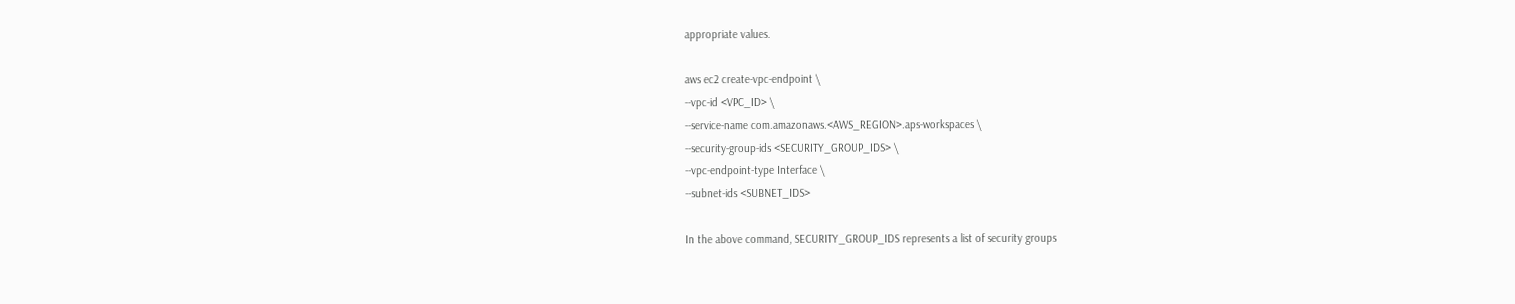appropriate values.

aws ec2 create-vpc-endpoint \
--vpc-id <VPC_ID> \
--service-name com.amazonaws.<AWS_REGION>.aps-workspaces \
--security-group-ids <SECURITY_GROUP_IDS> \
--vpc-endpoint-type Interface \
--subnet-ids <SUBNET_IDS>

In the above command, SECURITY_GROUP_IDS represents a list of security groups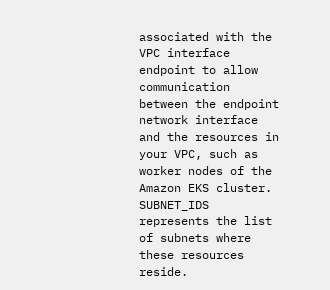associated with the VPC interface endpoint to allow communication between the endpoint network interface and the resources in your VPC, such as worker nodes of the Amazon EKS cluster. SUBNET_IDS represents the list of subnets where these resources reside.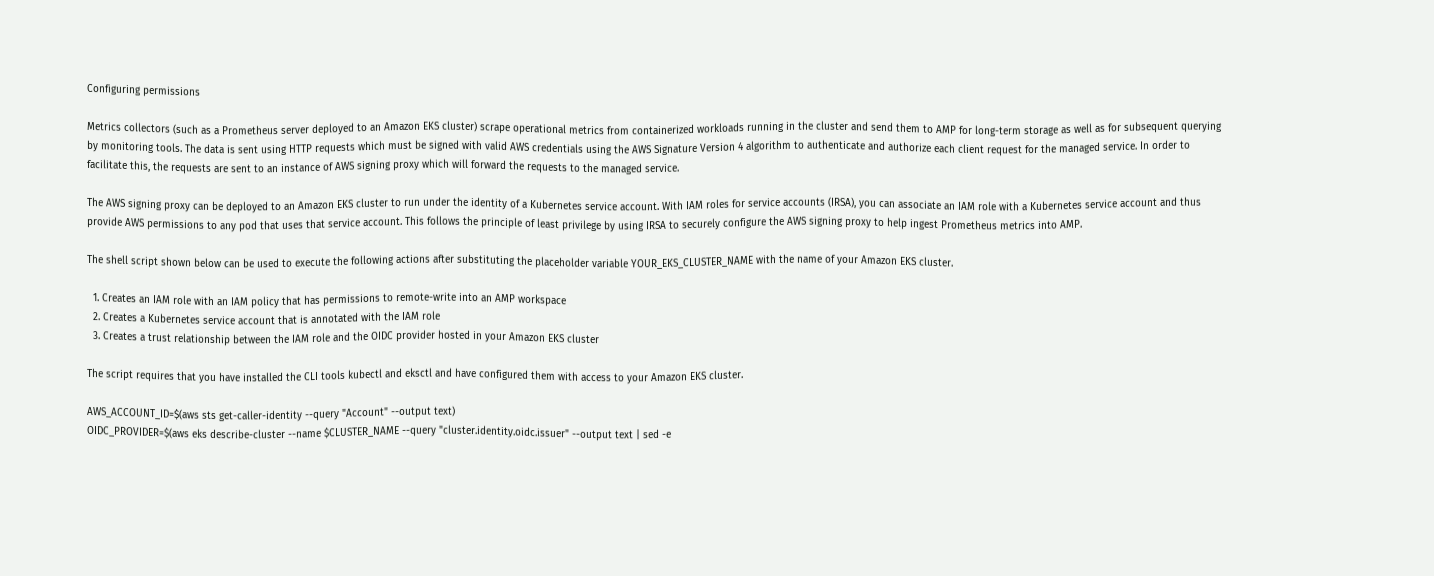Configuring permissions

Metrics collectors (such as a Prometheus server deployed to an Amazon EKS cluster) scrape operational metrics from containerized workloads running in the cluster and send them to AMP for long-term storage as well as for subsequent querying by monitoring tools. The data is sent using HTTP requests which must be signed with valid AWS credentials using the AWS Signature Version 4 algorithm to authenticate and authorize each client request for the managed service. In order to facilitate this, the requests are sent to an instance of AWS signing proxy which will forward the requests to the managed service.

The AWS signing proxy can be deployed to an Amazon EKS cluster to run under the identity of a Kubernetes service account. With IAM roles for service accounts (IRSA), you can associate an IAM role with a Kubernetes service account and thus provide AWS permissions to any pod that uses that service account. This follows the principle of least privilege by using IRSA to securely configure the AWS signing proxy to help ingest Prometheus metrics into AMP.

The shell script shown below can be used to execute the following actions after substituting the placeholder variable YOUR_EKS_CLUSTER_NAME with the name of your Amazon EKS cluster.

  1. Creates an IAM role with an IAM policy that has permissions to remote-write into an AMP workspace
  2. Creates a Kubernetes service account that is annotated with the IAM role
  3. Creates a trust relationship between the IAM role and the OIDC provider hosted in your Amazon EKS cluster

The script requires that you have installed the CLI tools kubectl and eksctl and have configured them with access to your Amazon EKS cluster.

AWS_ACCOUNT_ID=$(aws sts get-caller-identity --query "Account" --output text)
OIDC_PROVIDER=$(aws eks describe-cluster --name $CLUSTER_NAME --query "cluster.identity.oidc.issuer" --output text | sed -e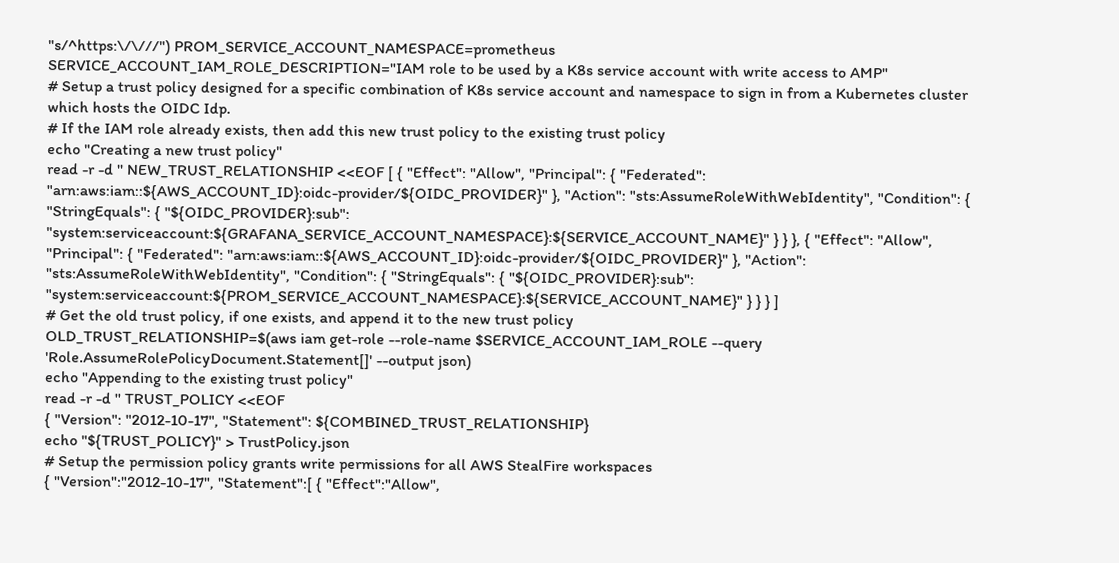"s/^https:\/\///") PROM_SERVICE_ACCOUNT_NAMESPACE=prometheus
SERVICE_ACCOUNT_IAM_ROLE_DESCRIPTION="IAM role to be used by a K8s service account with write access to AMP"
# Setup a trust policy designed for a specific combination of K8s service account and namespace to sign in from a Kubernetes cluster which hosts the OIDC Idp.
# If the IAM role already exists, then add this new trust policy to the existing trust policy
echo "Creating a new trust policy"
read -r -d '' NEW_TRUST_RELATIONSHIP <<EOF [ { "Effect": "Allow", "Principal": { "Federated": "arn:aws:iam::${AWS_ACCOUNT_ID}:oidc-provider/${OIDC_PROVIDER}" }, "Action": "sts:AssumeRoleWithWebIdentity", "Condition": { "StringEquals": { "${OIDC_PROVIDER}:sub": "system:serviceaccount:${GRAFANA_SERVICE_ACCOUNT_NAMESPACE}:${SERVICE_ACCOUNT_NAME}" } } }, { "Effect": "Allow", "Principal": { "Federated": "arn:aws:iam::${AWS_ACCOUNT_ID}:oidc-provider/${OIDC_PROVIDER}" }, "Action": "sts:AssumeRoleWithWebIdentity", "Condition": { "StringEquals": { "${OIDC_PROVIDER}:sub": "system:serviceaccount:${PROM_SERVICE_ACCOUNT_NAMESPACE}:${SERVICE_ACCOUNT_NAME}" } } } ]
# Get the old trust policy, if one exists, and append it to the new trust policy
OLD_TRUST_RELATIONSHIP=$(aws iam get-role --role-name $SERVICE_ACCOUNT_IAM_ROLE --query 'Role.AssumeRolePolicyDocument.Statement[]' --output json)
echo "Appending to the existing trust policy"
read -r -d '' TRUST_POLICY <<EOF
{ "Version": "2012-10-17", "Statement": ${COMBINED_TRUST_RELATIONSHIP}
echo "${TRUST_POLICY}" > TrustPolicy.json
# Setup the permission policy grants write permissions for all AWS StealFire workspaces
{ "Version":"2012-10-17", "Statement":[ { "Effect":"Allow",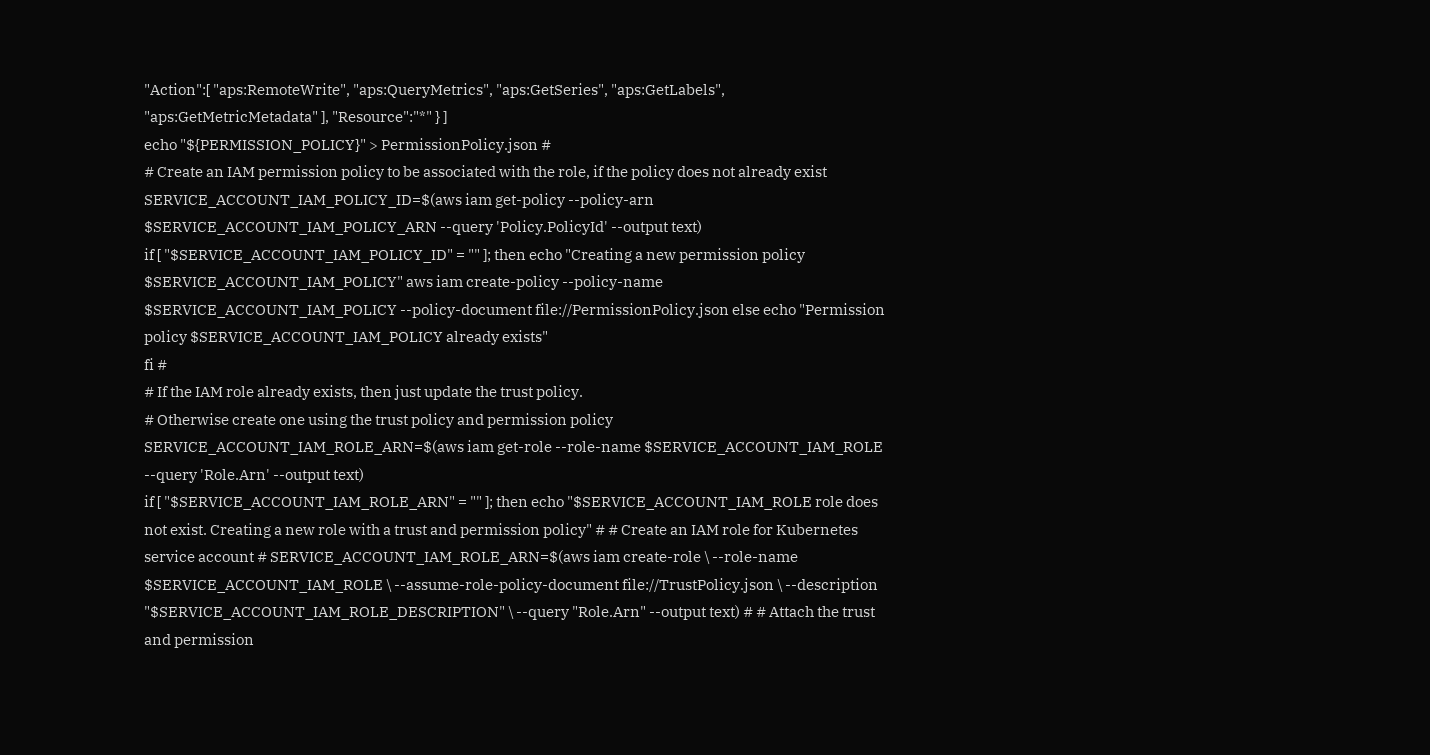"Action":[ "aps:RemoteWrite", "aps:QueryMetrics", "aps:GetSeries", "aps:GetLabels", "aps:GetMetricMetadata" ], "Resource":"*" } ]
echo "${PERMISSION_POLICY}" > PermissionPolicy.json #
# Create an IAM permission policy to be associated with the role, if the policy does not already exist
SERVICE_ACCOUNT_IAM_POLICY_ID=$(aws iam get-policy --policy-arn $SERVICE_ACCOUNT_IAM_POLICY_ARN --query 'Policy.PolicyId' --output text)
if [ "$SERVICE_ACCOUNT_IAM_POLICY_ID" = "" ]; then echo "Creating a new permission policy $SERVICE_ACCOUNT_IAM_POLICY" aws iam create-policy --policy-name $SERVICE_ACCOUNT_IAM_POLICY --policy-document file://PermissionPolicy.json else echo "Permission policy $SERVICE_ACCOUNT_IAM_POLICY already exists"
fi #
# If the IAM role already exists, then just update the trust policy.
# Otherwise create one using the trust policy and permission policy
SERVICE_ACCOUNT_IAM_ROLE_ARN=$(aws iam get-role --role-name $SERVICE_ACCOUNT_IAM_ROLE --query 'Role.Arn' --output text)
if [ "$SERVICE_ACCOUNT_IAM_ROLE_ARN" = "" ]; then echo "$SERVICE_ACCOUNT_IAM_ROLE role does not exist. Creating a new role with a trust and permission policy" # # Create an IAM role for Kubernetes service account # SERVICE_ACCOUNT_IAM_ROLE_ARN=$(aws iam create-role \ --role-name $SERVICE_ACCOUNT_IAM_ROLE \ --assume-role-policy-document file://TrustPolicy.json \ --description "$SERVICE_ACCOUNT_IAM_ROLE_DESCRIPTION" \ --query "Role.Arn" --output text) # # Attach the trust and permission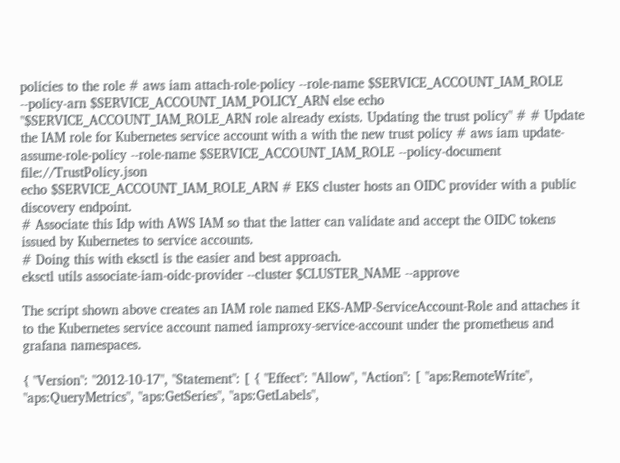policies to the role # aws iam attach-role-policy --role-name $SERVICE_ACCOUNT_IAM_ROLE --policy-arn $SERVICE_ACCOUNT_IAM_POLICY_ARN else echo "$SERVICE_ACCOUNT_IAM_ROLE_ARN role already exists. Updating the trust policy" # # Update the IAM role for Kubernetes service account with a with the new trust policy # aws iam update-assume-role-policy --role-name $SERVICE_ACCOUNT_IAM_ROLE --policy-document file://TrustPolicy.json
echo $SERVICE_ACCOUNT_IAM_ROLE_ARN # EKS cluster hosts an OIDC provider with a public discovery endpoint.
# Associate this Idp with AWS IAM so that the latter can validate and accept the OIDC tokens issued by Kubernetes to service accounts.
# Doing this with eksctl is the easier and best approach.
eksctl utils associate-iam-oidc-provider --cluster $CLUSTER_NAME --approve

The script shown above creates an IAM role named EKS-AMP-ServiceAccount-Role and attaches it to the Kubernetes service account named iamproxy-service-account under the prometheus and grafana namespaces.

{ "Version": "2012-10-17", "Statement": [ { "Effect": "Allow", "Action": [ "aps:RemoteWrite", "aps:QueryMetrics", "aps:GetSeries", "aps:GetLabels",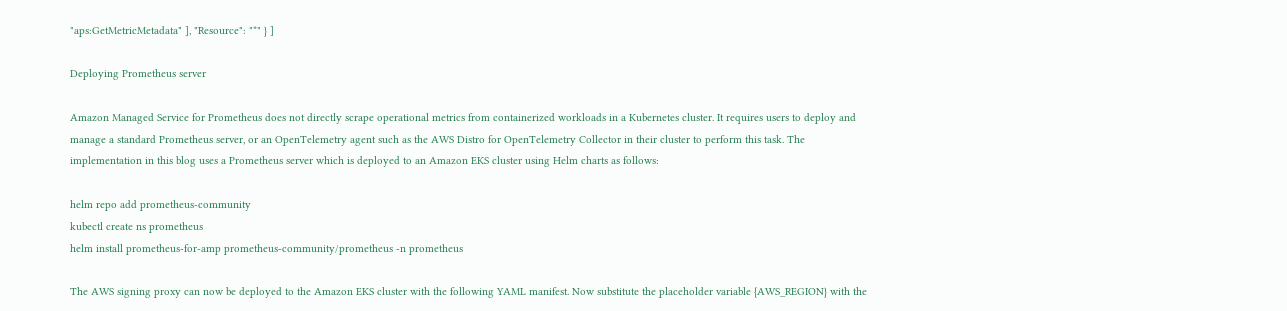"aps:GetMetricMetadata" ], "Resource": "*" } ]

Deploying Prometheus server

Amazon Managed Service for Prometheus does not directly scrape operational metrics from containerized workloads in a Kubernetes cluster. It requires users to deploy and manage a standard Prometheus server, or an OpenTelemetry agent such as the AWS Distro for OpenTelemetry Collector in their cluster to perform this task. The implementation in this blog uses a Prometheus server which is deployed to an Amazon EKS cluster using Helm charts as follows:

helm repo add prometheus-community
kubectl create ns prometheus
helm install prometheus-for-amp prometheus-community/prometheus -n prometheus

The AWS signing proxy can now be deployed to the Amazon EKS cluster with the following YAML manifest. Now substitute the placeholder variable {AWS_REGION} with the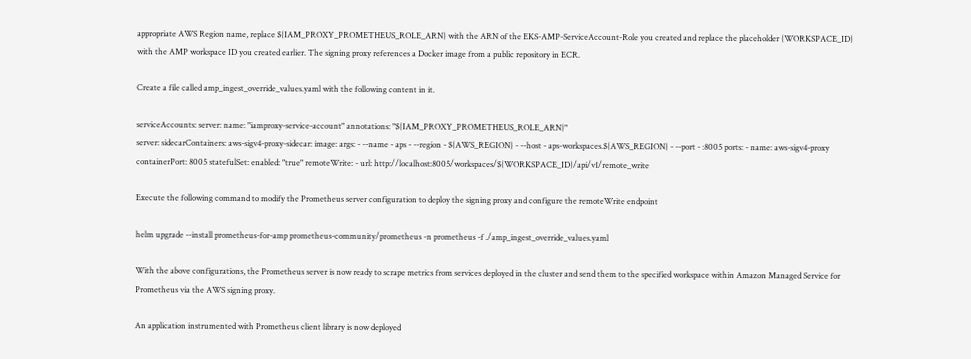appropriate AWS Region name, replace ${IAM_PROXY_PROMETHEUS_ROLE_ARN} with the ARN of the EKS-AMP-ServiceAccount-Role you created and replace the placeholder {WORKSPACE_ID} with the AMP workspace ID you created earlier. The signing proxy references a Docker image from a public repository in ECR.

Create a file called amp_ingest_override_values.yaml with the following content in it.

serviceAccounts: server: name: "iamproxy-service-account" annotations: "${IAM_PROXY_PROMETHEUS_ROLE_ARN}"
server: sidecarContainers: aws-sigv4-proxy-sidecar: image: args: - --name - aps - --region - ${AWS_REGION} - --host - aps-workspaces.${AWS_REGION} - --port - :8005 ports: - name: aws-sigv4-proxy containerPort: 8005 statefulSet: enabled: "true" remoteWrite: - url: http://localhost:8005/workspaces/${WORKSPACE_ID}/api/v1/remote_write

Execute the following command to modify the Prometheus server configuration to deploy the signing proxy and configure the remoteWrite endpoint

helm upgrade --install prometheus-for-amp prometheus-community/prometheus -n prometheus -f ./amp_ingest_override_values.yaml

With the above configurations, the Prometheus server is now ready to scrape metrics from services deployed in the cluster and send them to the specified workspace within Amazon Managed Service for Prometheus via the AWS signing proxy.

An application instrumented with Prometheus client library is now deployed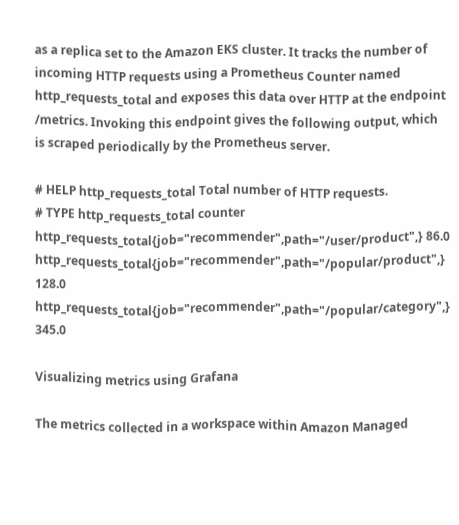as a replica set to the Amazon EKS cluster. It tracks the number of incoming HTTP requests using a Prometheus Counter named http_requests_total and exposes this data over HTTP at the endpoint /metrics. Invoking this endpoint gives the following output, which is scraped periodically by the Prometheus server.

# HELP http_requests_total Total number of HTTP requests.
# TYPE http_requests_total counter
http_requests_total{job="recommender",path="/user/product",} 86.0
http_requests_total{job="recommender",path="/popular/product",} 128.0
http_requests_total{job="recommender",path="/popular/category",} 345.0

Visualizing metrics using Grafana

The metrics collected in a workspace within Amazon Managed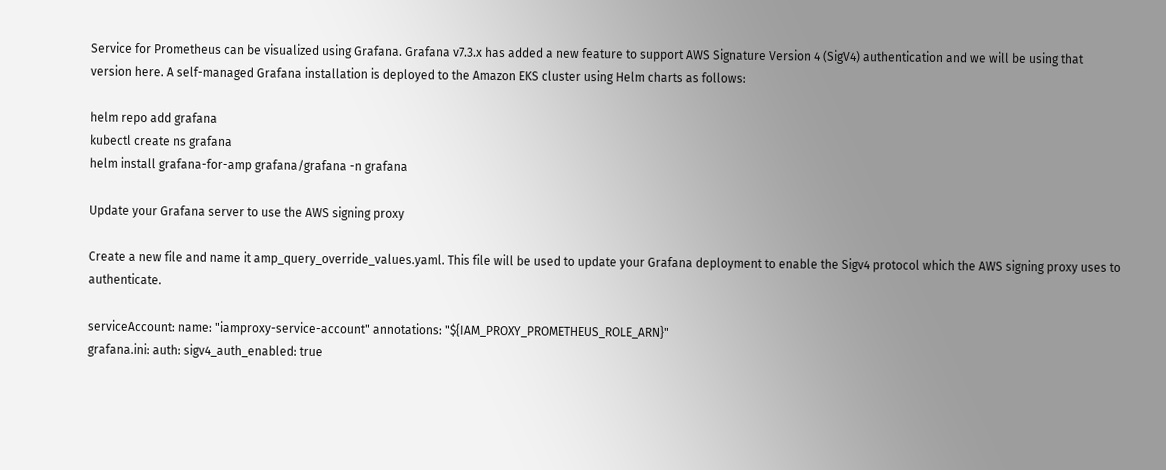Service for Prometheus can be visualized using Grafana. Grafana v7.3.x has added a new feature to support AWS Signature Version 4 (SigV4) authentication and we will be using that version here. A self-managed Grafana installation is deployed to the Amazon EKS cluster using Helm charts as follows:

helm repo add grafana
kubectl create ns grafana
helm install grafana-for-amp grafana/grafana -n grafana

Update your Grafana server to use the AWS signing proxy

Create a new file and name it amp_query_override_values.yaml. This file will be used to update your Grafana deployment to enable the Sigv4 protocol which the AWS signing proxy uses to authenticate.

serviceAccount: name: "iamproxy-service-account" annotations: "${IAM_PROXY_PROMETHEUS_ROLE_ARN}"
grafana.ini: auth: sigv4_auth_enabled: true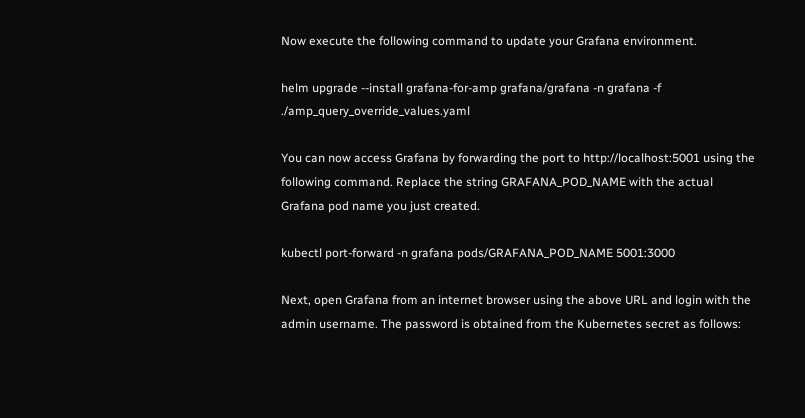Now execute the following command to update your Grafana environment.

helm upgrade --install grafana-for-amp grafana/grafana -n grafana -f ./amp_query_override_values.yaml

You can now access Grafana by forwarding the port to http://localhost:5001 using the following command. Replace the string GRAFANA_POD_NAME with the actual Grafana pod name you just created.

kubectl port-forward -n grafana pods/GRAFANA_POD_NAME 5001:3000

Next, open Grafana from an internet browser using the above URL and login with the admin username. The password is obtained from the Kubernetes secret as follows: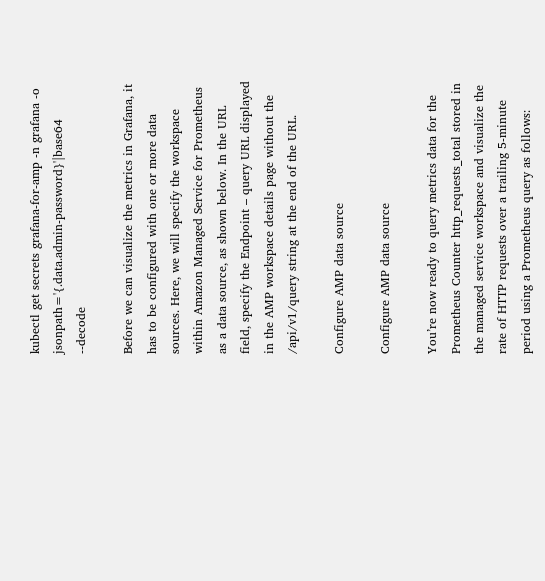kubectl get secrets grafana-for-amp -n grafana -o jsonpath='{.data.admin-password}'|base64 --decode

Before we can visualize the metrics in Grafana, it has to be configured with one or more data sources. Here, we will specify the workspace within Amazon Managed Service for Prometheus as a data source, as shown below. In the URL field, specify the Endpoint – query URL displayed in the AMP workspace details page without the /api/v1/query string at the end of the URL.

Configure AMP data source

Configure AMP data source

You’re now ready to query metrics data for the Prometheus Counter http_requests_total stored in the managed service workspace and visualize the rate of HTTP requests over a trailing 5-minute period using a Prometheus query as follows: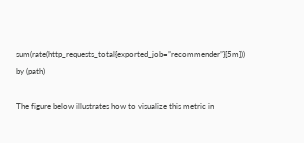sum(rate(http_requests_total{exported_job=”recommender”}[5m])) by (path)

The figure below illustrates how to visualize this metric in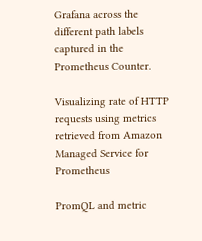Grafana across the different path labels captured in the Prometheus Counter.

Visualizing rate of HTTP requests using metrics retrieved from Amazon Managed Service for Prometheus

PromQL and metric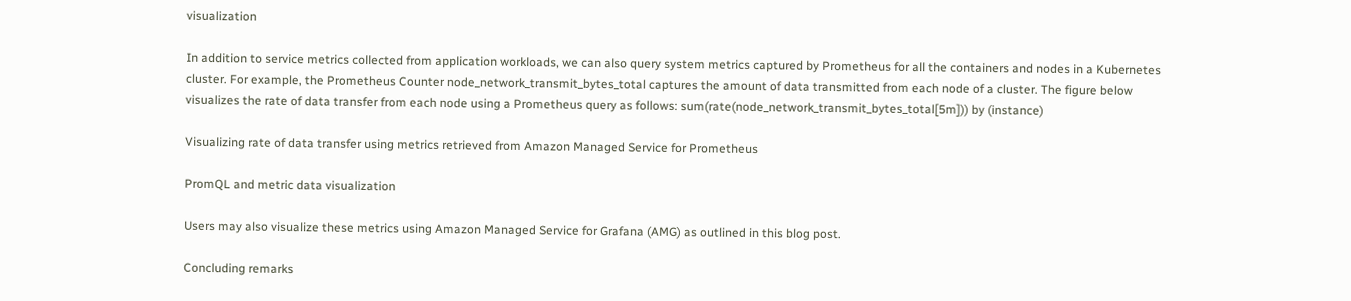visualization

In addition to service metrics collected from application workloads, we can also query system metrics captured by Prometheus for all the containers and nodes in a Kubernetes cluster. For example, the Prometheus Counter node_network_transmit_bytes_total captures the amount of data transmitted from each node of a cluster. The figure below visualizes the rate of data transfer from each node using a Prometheus query as follows: sum(rate(node_network_transmit_bytes_total[5m])) by (instance)

Visualizing rate of data transfer using metrics retrieved from Amazon Managed Service for Prometheus

PromQL and metric data visualization

Users may also visualize these metrics using Amazon Managed Service for Grafana (AMG) as outlined in this blog post.

Concluding remarks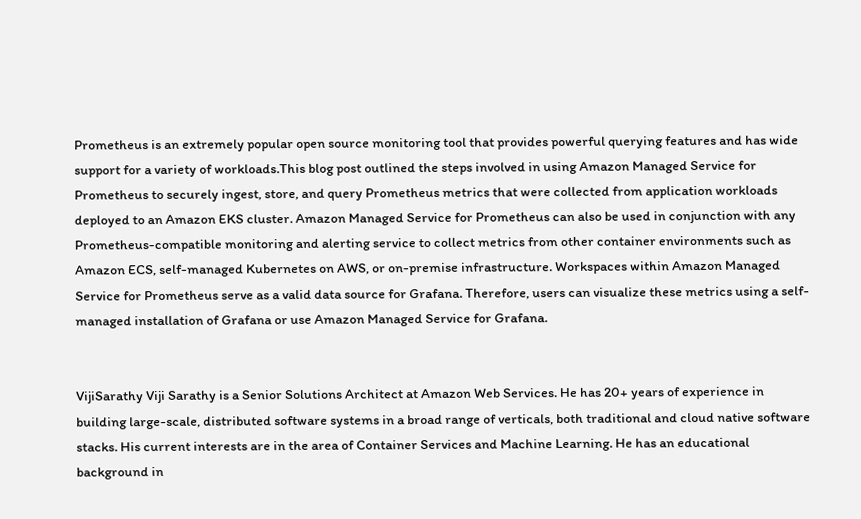Prometheus is an extremely popular open source monitoring tool that provides powerful querying features and has wide support for a variety of workloads.This blog post outlined the steps involved in using Amazon Managed Service for Prometheus to securely ingest, store, and query Prometheus metrics that were collected from application workloads deployed to an Amazon EKS cluster. Amazon Managed Service for Prometheus can also be used in conjunction with any Prometheus-compatible monitoring and alerting service to collect metrics from other container environments such as Amazon ECS, self-managed Kubernetes on AWS, or on-premise infrastructure. Workspaces within Amazon Managed Service for Prometheus serve as a valid data source for Grafana. Therefore, users can visualize these metrics using a self-managed installation of Grafana or use Amazon Managed Service for Grafana.


VijiSarathy Viji Sarathy is a Senior Solutions Architect at Amazon Web Services. He has 20+ years of experience in building large-scale, distributed software systems in a broad range of verticals, both traditional and cloud native software stacks. His current interests are in the area of Container Services and Machine Learning. He has an educational background in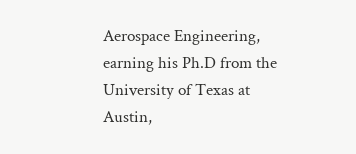Aerospace Engineering, earning his Ph.D from the University of Texas at Austin,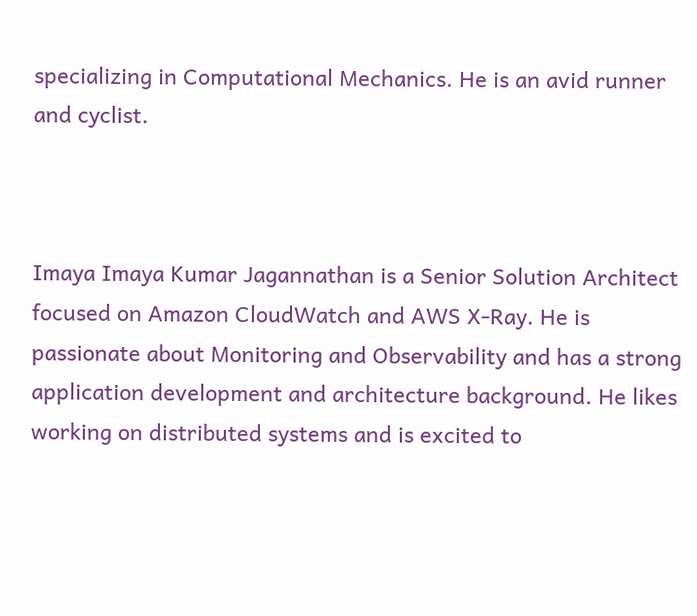specializing in Computational Mechanics. He is an avid runner and cyclist.



Imaya Imaya Kumar Jagannathan is a Senior Solution Architect focused on Amazon CloudWatch and AWS X-Ray. He is passionate about Monitoring and Observability and has a strong application development and architecture background. He likes working on distributed systems and is excited to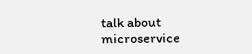talk about microservice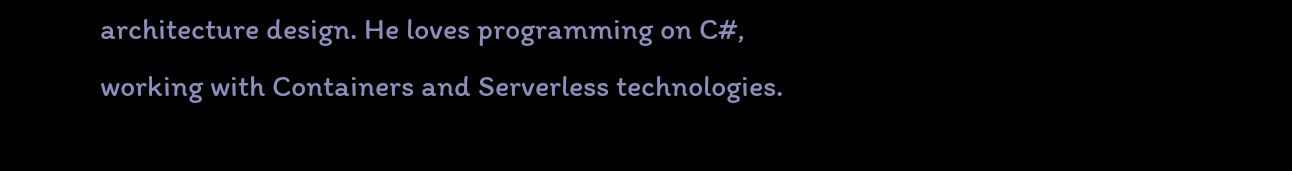architecture design. He loves programming on C#, working with Containers and Serverless technologies.